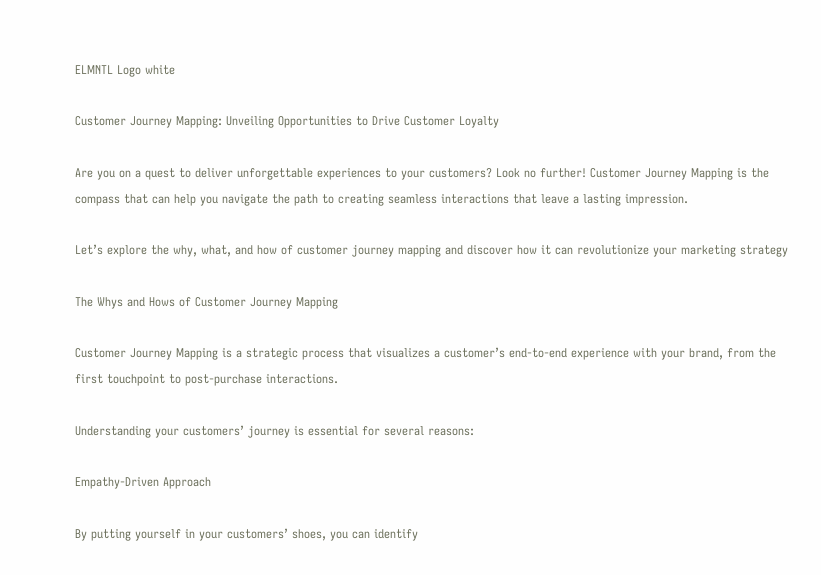ELMNTL Logo white

Customer Journey Mapping: Unveiling Opportunities to Drive Customer Loyalty

Are you on a quest to deliver unforgettable experiences to your customers? Look no further! Customer Journey Mapping is the compass that can help you navigate the path to creating seamless interactions that leave a lasting impression.

Let’s explore the why, what, and how of customer journey mapping and discover how it can revolutionize your marketing strategy

The Whys and Hows of Customer Journey Mapping

Customer Journey Mapping is a strategic process that visualizes a customer’s end-to-end experience with your brand, from the first touchpoint to post-purchase interactions.

Understanding your customers’ journey is essential for several reasons:

Empathy-Driven Approach

By putting yourself in your customers’ shoes, you can identify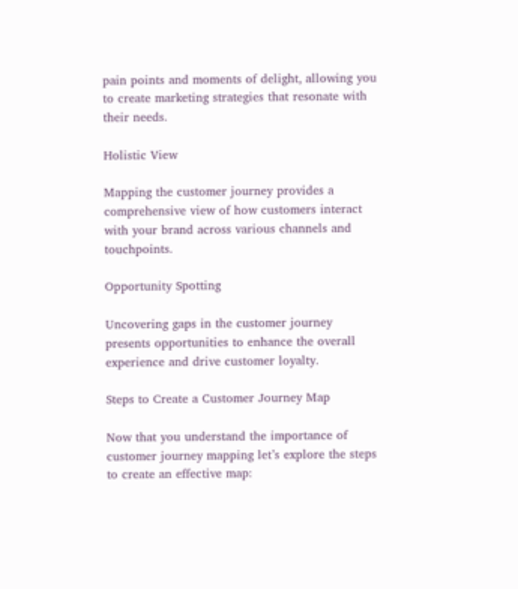pain points and moments of delight, allowing you to create marketing strategies that resonate with their needs.

Holistic View

Mapping the customer journey provides a comprehensive view of how customers interact with your brand across various channels and touchpoints.

Opportunity Spotting

Uncovering gaps in the customer journey presents opportunities to enhance the overall experience and drive customer loyalty.

Steps to Create a Customer Journey Map

Now that you understand the importance of customer journey mapping let’s explore the steps to create an effective map: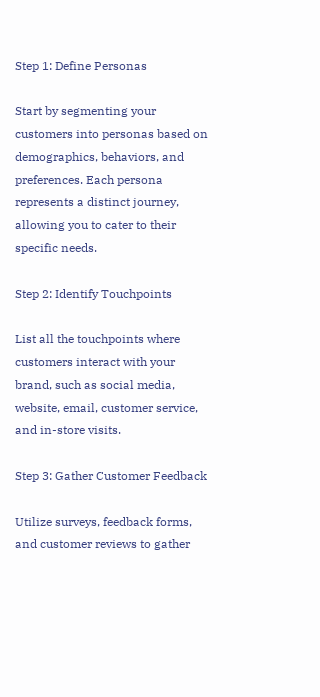Step 1: Define Personas

Start by segmenting your customers into personas based on demographics, behaviors, and preferences. Each persona represents a distinct journey, allowing you to cater to their specific needs.

Step 2: Identify Touchpoints

List all the touchpoints where customers interact with your brand, such as social media, website, email, customer service, and in-store visits.

Step 3: Gather Customer Feedback

Utilize surveys, feedback forms, and customer reviews to gather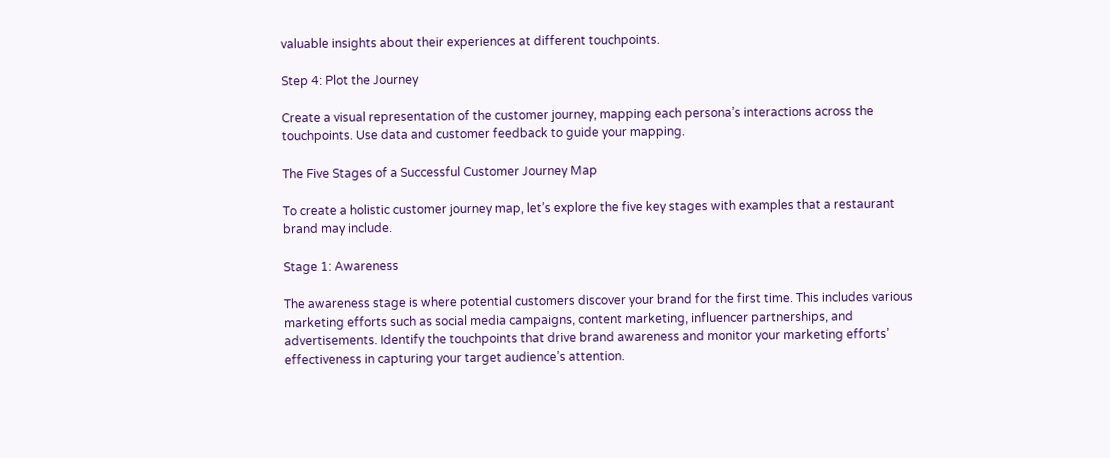valuable insights about their experiences at different touchpoints.

Step 4: Plot the Journey

Create a visual representation of the customer journey, mapping each persona’s interactions across the touchpoints. Use data and customer feedback to guide your mapping.

The Five Stages of a Successful Customer Journey Map

To create a holistic customer journey map, let’s explore the five key stages with examples that a restaurant brand may include.

Stage 1: Awareness

The awareness stage is where potential customers discover your brand for the first time. This includes various marketing efforts such as social media campaigns, content marketing, influencer partnerships, and advertisements. Identify the touchpoints that drive brand awareness and monitor your marketing efforts’ effectiveness in capturing your target audience’s attention.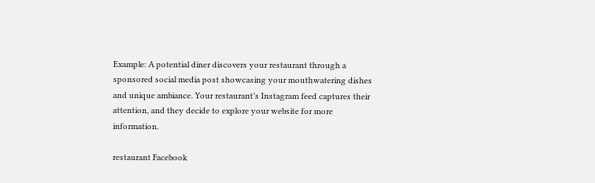Example: A potential diner discovers your restaurant through a sponsored social media post showcasing your mouthwatering dishes and unique ambiance. Your restaurant’s Instagram feed captures their attention, and they decide to explore your website for more information.

restaurant Facebook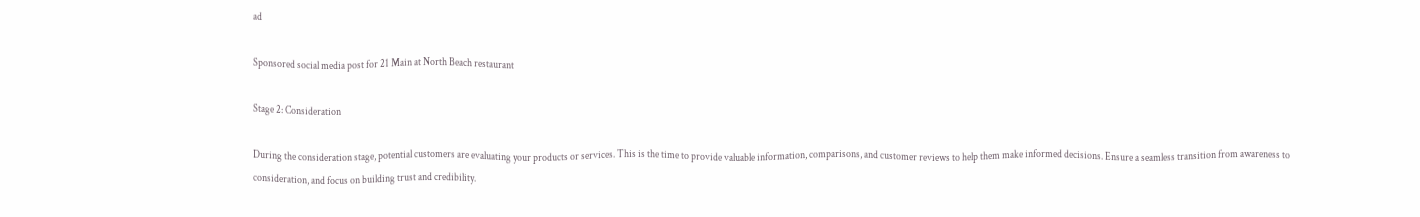ad

Sponsored social media post for 21 Main at North Beach restaurant

Stage 2: Consideration

During the consideration stage, potential customers are evaluating your products or services. This is the time to provide valuable information, comparisons, and customer reviews to help them make informed decisions. Ensure a seamless transition from awareness to consideration, and focus on building trust and credibility.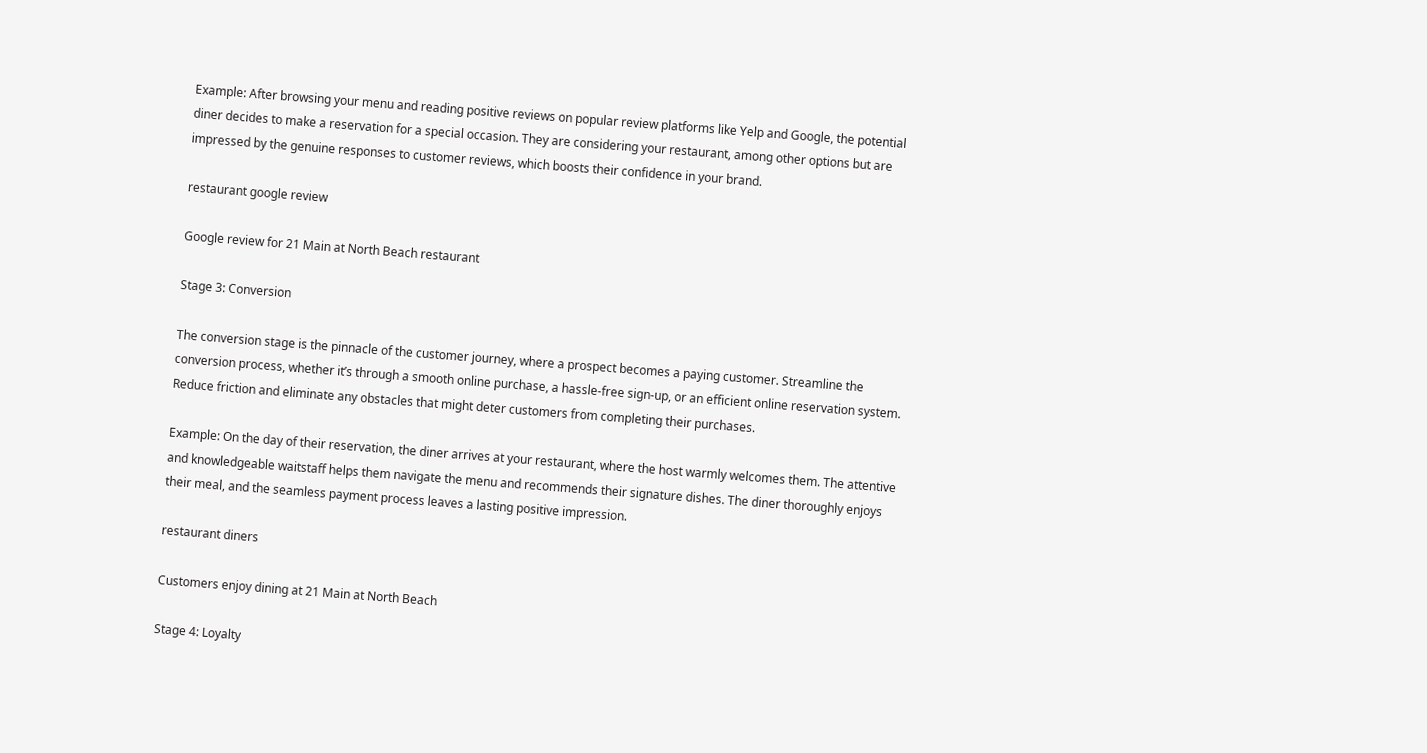Example: After browsing your menu and reading positive reviews on popular review platforms like Yelp and Google, the potential diner decides to make a reservation for a special occasion. They are considering your restaurant, among other options but are impressed by the genuine responses to customer reviews, which boosts their confidence in your brand.

restaurant google review

Google review for 21 Main at North Beach restaurant

Stage 3: Conversion

The conversion stage is the pinnacle of the customer journey, where a prospect becomes a paying customer. Streamline the conversion process, whether it’s through a smooth online purchase, a hassle-free sign-up, or an efficient online reservation system. Reduce friction and eliminate any obstacles that might deter customers from completing their purchases.

Example: On the day of their reservation, the diner arrives at your restaurant, where the host warmly welcomes them. The attentive and knowledgeable waitstaff helps them navigate the menu and recommends their signature dishes. The diner thoroughly enjoys their meal, and the seamless payment process leaves a lasting positive impression.

restaurant diners

Customers enjoy dining at 21 Main at North Beach

Stage 4: Loyalty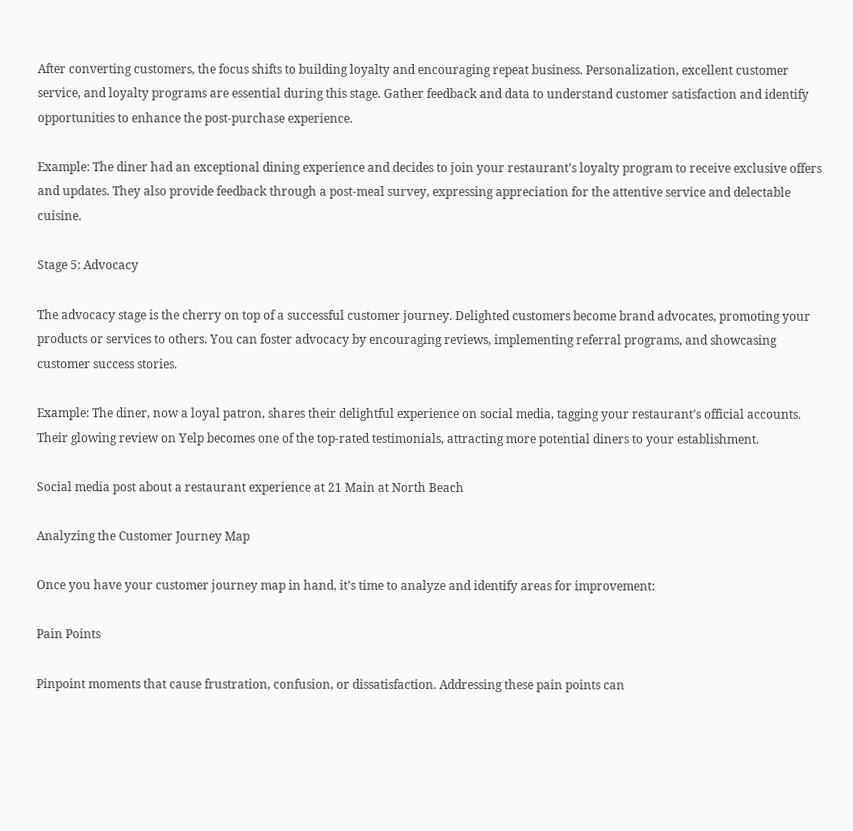After converting customers, the focus shifts to building loyalty and encouraging repeat business. Personalization, excellent customer service, and loyalty programs are essential during this stage. Gather feedback and data to understand customer satisfaction and identify opportunities to enhance the post-purchase experience.

Example: The diner had an exceptional dining experience and decides to join your restaurant’s loyalty program to receive exclusive offers and updates. They also provide feedback through a post-meal survey, expressing appreciation for the attentive service and delectable cuisine.

Stage 5: Advocacy

The advocacy stage is the cherry on top of a successful customer journey. Delighted customers become brand advocates, promoting your products or services to others. You can foster advocacy by encouraging reviews, implementing referral programs, and showcasing customer success stories.

Example: The diner, now a loyal patron, shares their delightful experience on social media, tagging your restaurant’s official accounts. Their glowing review on Yelp becomes one of the top-rated testimonials, attracting more potential diners to your establishment.

Social media post about a restaurant experience at 21 Main at North Beach

Analyzing the Customer Journey Map

Once you have your customer journey map in hand, it’s time to analyze and identify areas for improvement:

Pain Points

Pinpoint moments that cause frustration, confusion, or dissatisfaction. Addressing these pain points can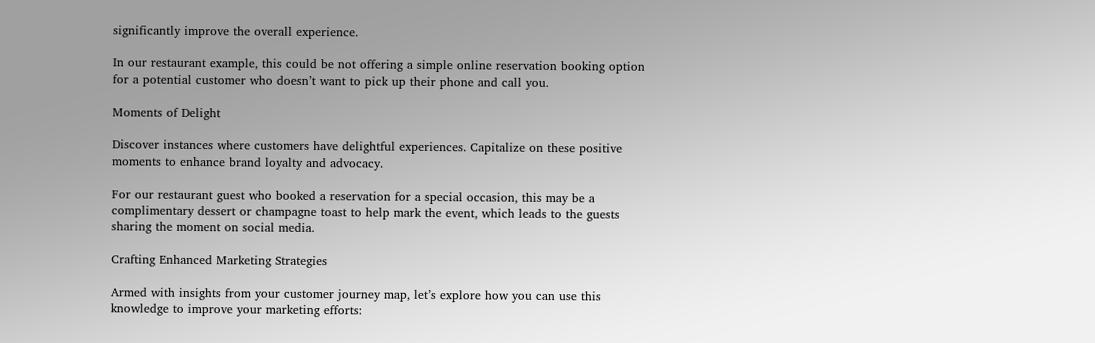significantly improve the overall experience.

In our restaurant example, this could be not offering a simple online reservation booking option for a potential customer who doesn’t want to pick up their phone and call you.

Moments of Delight

Discover instances where customers have delightful experiences. Capitalize on these positive moments to enhance brand loyalty and advocacy.

For our restaurant guest who booked a reservation for a special occasion, this may be a complimentary dessert or champagne toast to help mark the event, which leads to the guests sharing the moment on social media.

Crafting Enhanced Marketing Strategies

Armed with insights from your customer journey map, let’s explore how you can use this knowledge to improve your marketing efforts: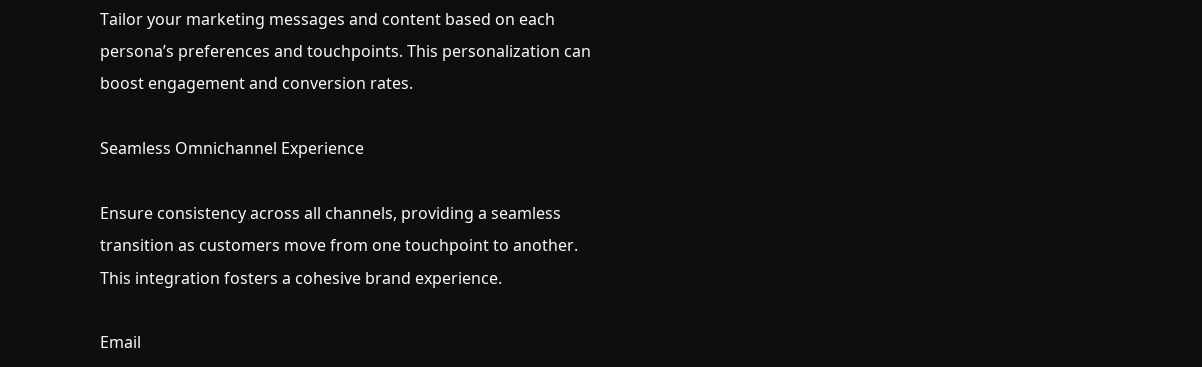Tailor your marketing messages and content based on each persona’s preferences and touchpoints. This personalization can boost engagement and conversion rates.

Seamless Omnichannel Experience

Ensure consistency across all channels, providing a seamless transition as customers move from one touchpoint to another. This integration fosters a cohesive brand experience.

Email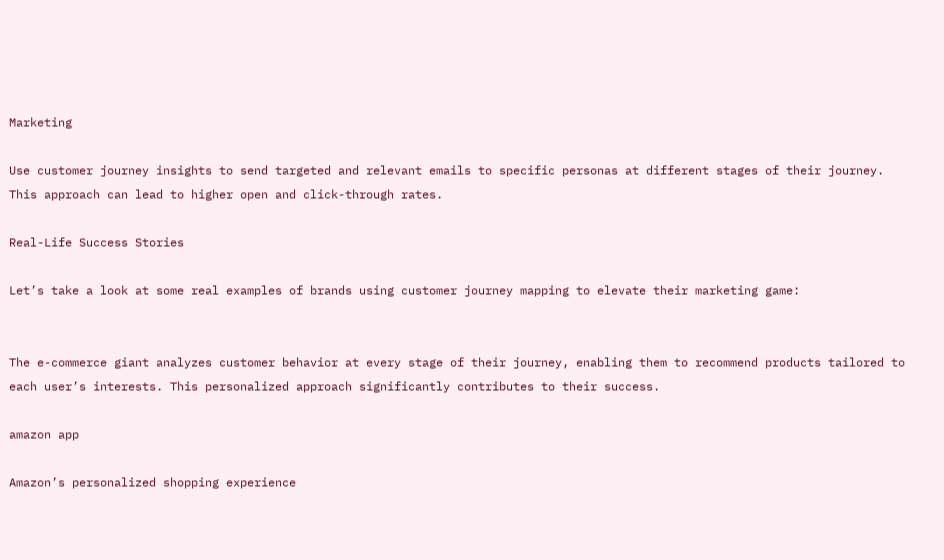Marketing

Use customer journey insights to send targeted and relevant emails to specific personas at different stages of their journey. This approach can lead to higher open and click-through rates.

Real-Life Success Stories

Let’s take a look at some real examples of brands using customer journey mapping to elevate their marketing game:


The e-commerce giant analyzes customer behavior at every stage of their journey, enabling them to recommend products tailored to each user’s interests. This personalized approach significantly contributes to their success.

amazon app

Amazon’s personalized shopping experience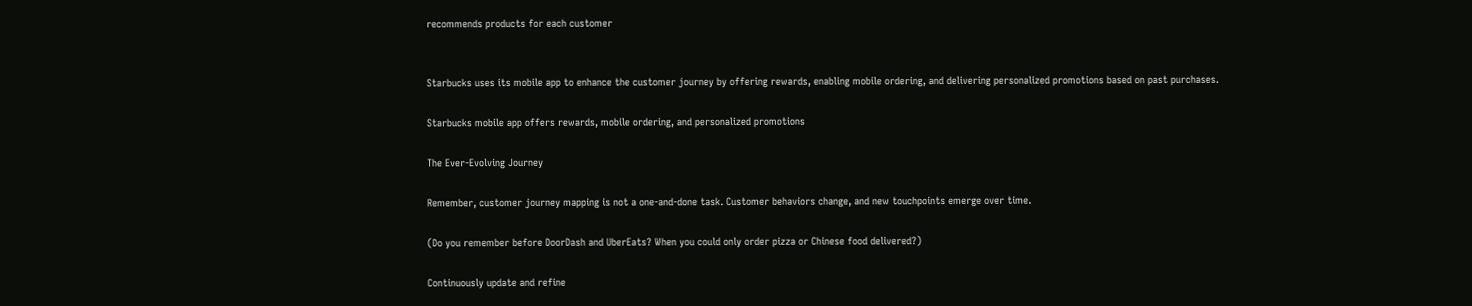recommends products for each customer


Starbucks uses its mobile app to enhance the customer journey by offering rewards, enabling mobile ordering, and delivering personalized promotions based on past purchases.

Starbucks mobile app offers rewards, mobile ordering, and personalized promotions

The Ever-Evolving Journey

Remember, customer journey mapping is not a one-and-done task. Customer behaviors change, and new touchpoints emerge over time.

(Do you remember before DoorDash and UberEats? When you could only order pizza or Chinese food delivered?)

Continuously update and refine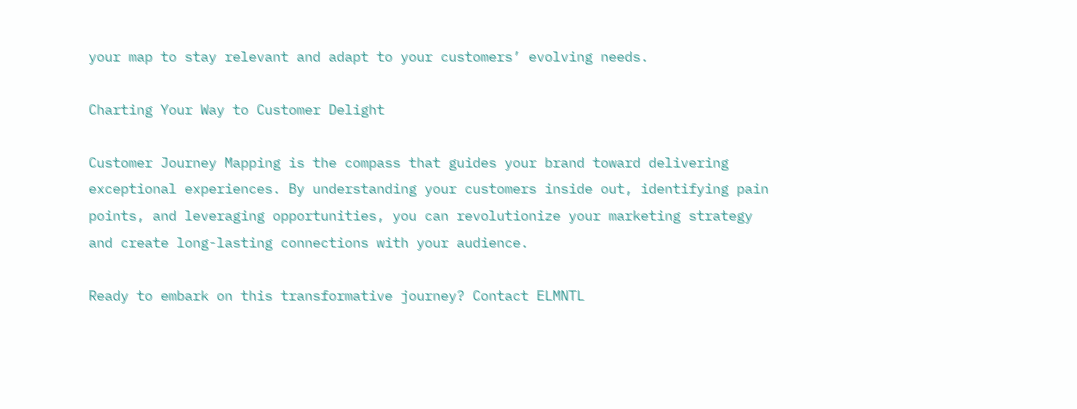your map to stay relevant and adapt to your customers’ evolving needs.

Charting Your Way to Customer Delight

Customer Journey Mapping is the compass that guides your brand toward delivering exceptional experiences. By understanding your customers inside out, identifying pain points, and leveraging opportunities, you can revolutionize your marketing strategy and create long-lasting connections with your audience.

Ready to embark on this transformative journey? Contact ELMNTL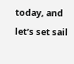today, and let’s set sail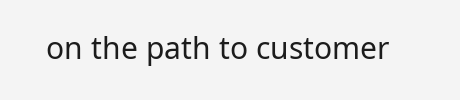on the path to customer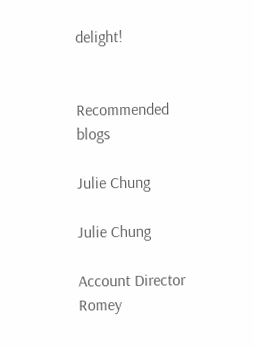delight!


Recommended blogs

Julie Chung

Julie Chung

Account Director
Romey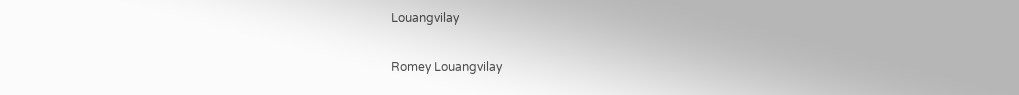Louangvilay

Romey Louangvilay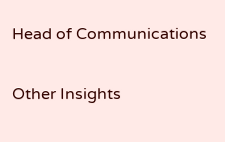Head of Communications

Other Insights